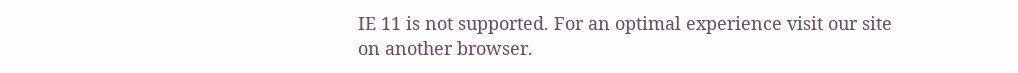IE 11 is not supported. For an optimal experience visit our site on another browser.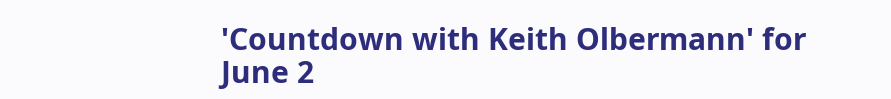'Countdown with Keith Olbermann' for June 2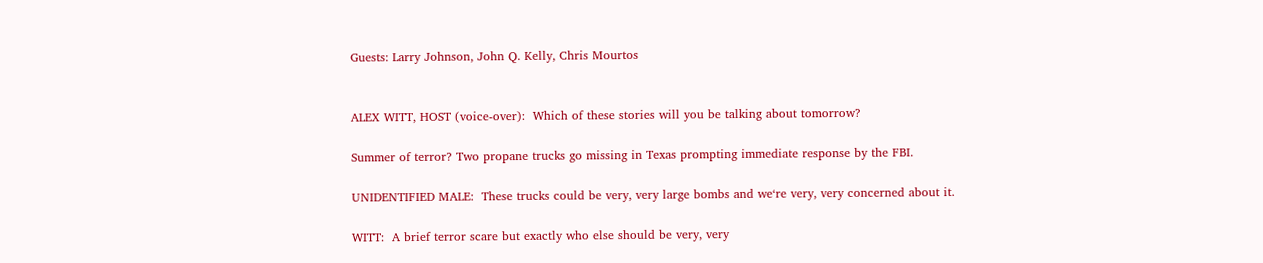Guests: Larry Johnson, John Q. Kelly, Chris Mourtos


ALEX WITT, HOST (voice-over):  Which of these stories will you be talking about tomorrow?

Summer of terror? Two propane trucks go missing in Texas prompting immediate response by the FBI.

UNIDENTIFIED MALE:  These trucks could be very, very large bombs and we‘re very, very concerned about it.

WITT:  A brief terror scare but exactly who else should be very, very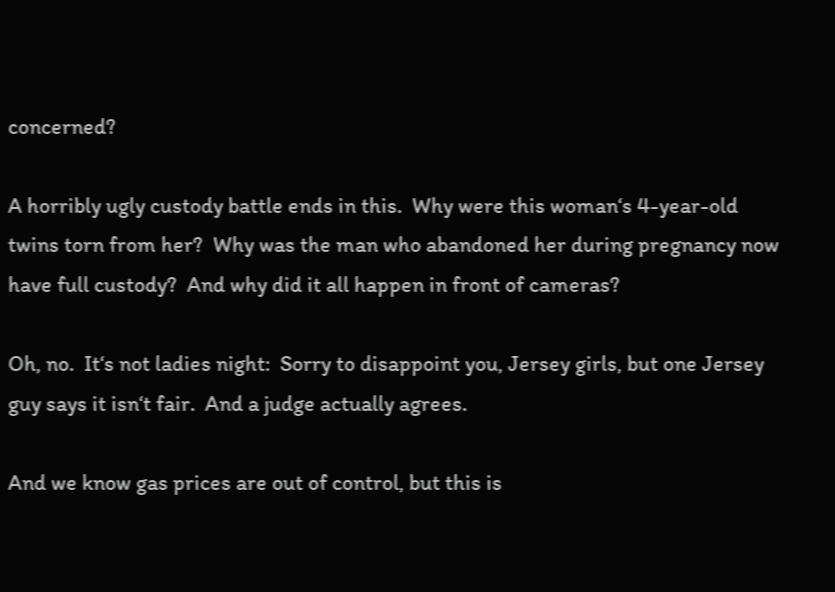concerned?

A horribly ugly custody battle ends in this.  Why were this woman‘s 4-year-old twins torn from her?  Why was the man who abandoned her during pregnancy now have full custody?  And why did it all happen in front of cameras?

Oh, no.  It‘s not ladies night:  Sorry to disappoint you, Jersey girls, but one Jersey guy says it isn‘t fair.  And a judge actually agrees.

And we know gas prices are out of control, but this is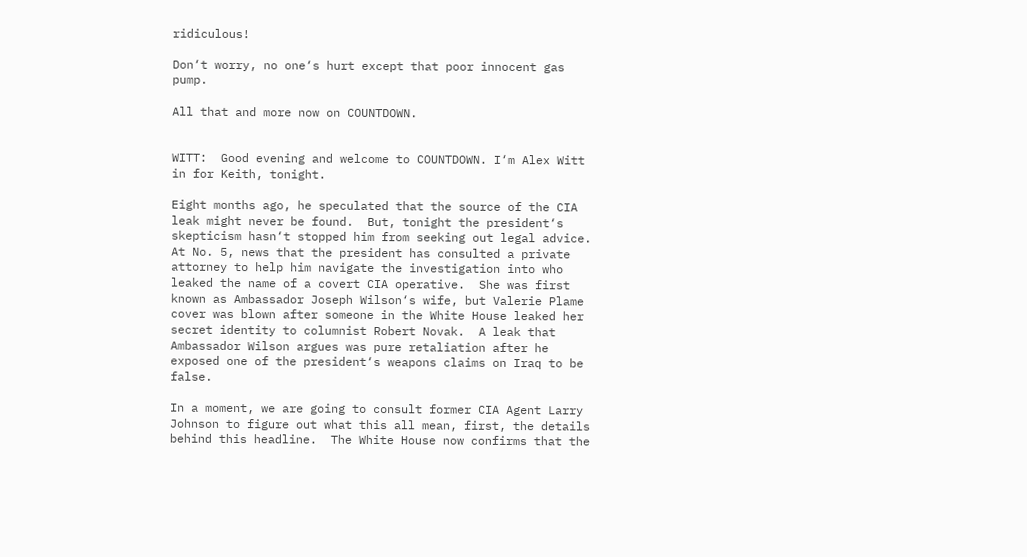ridiculous!

Don‘t worry, no one‘s hurt except that poor innocent gas pump.

All that and more now on COUNTDOWN.


WITT:  Good evening and welcome to COUNTDOWN. I‘m Alex Witt in for Keith, tonight.

Eight months ago, he speculated that the source of the CIA leak might never be found.  But, tonight the president‘s skepticism hasn‘t stopped him from seeking out legal advice.  At No. 5, news that the president has consulted a private attorney to help him navigate the investigation into who leaked the name of a covert CIA operative.  She was first known as Ambassador Joseph Wilson‘s wife, but Valerie Plame cover was blown after someone in the White House leaked her secret identity to columnist Robert Novak.  A leak that Ambassador Wilson argues was pure retaliation after he exposed one of the president‘s weapons claims on Iraq to be false.

In a moment, we are going to consult former CIA Agent Larry Johnson to figure out what this all mean, first, the details behind this headline.  The White House now confirms that the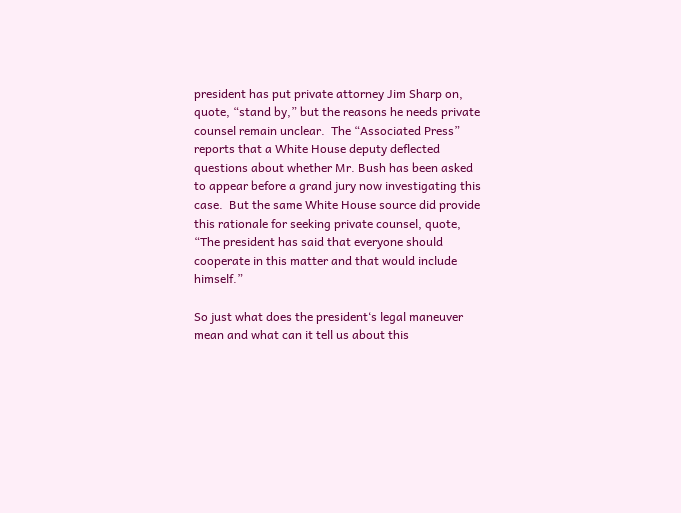president has put private attorney Jim Sharp on, quote, “stand by,” but the reasons he needs private counsel remain unclear.  The “Associated Press” reports that a White House deputy deflected questions about whether Mr. Bush has been asked to appear before a grand jury now investigating this case.  But the same White House source did provide this rationale for seeking private counsel, quote, “The president has said that everyone should cooperate in this matter and that would include himself.”

So just what does the president‘s legal maneuver mean and what can it tell us about this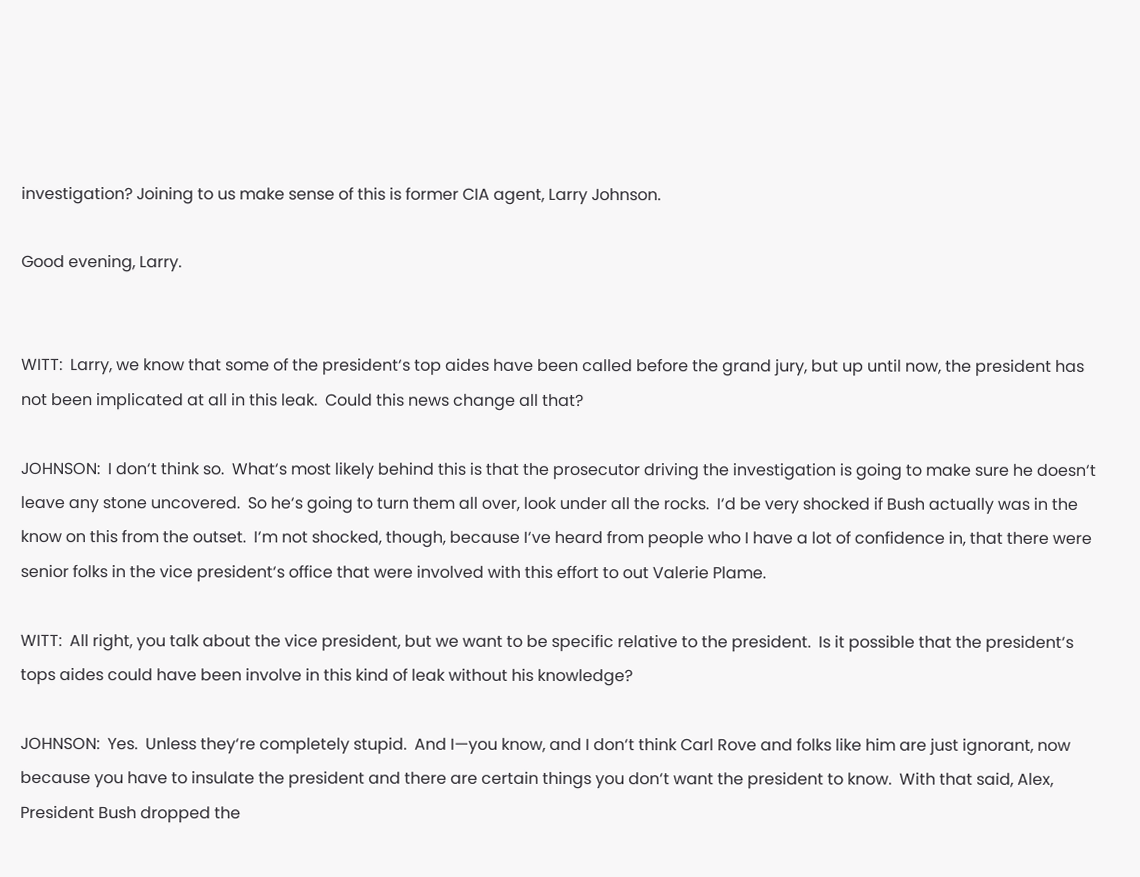investigation? Joining to us make sense of this is former CIA agent, Larry Johnson.

Good evening, Larry.


WITT:  Larry, we know that some of the president‘s top aides have been called before the grand jury, but up until now, the president has not been implicated at all in this leak.  Could this news change all that?

JOHNSON:  I don‘t think so.  What‘s most likely behind this is that the prosecutor driving the investigation is going to make sure he doesn‘t leave any stone uncovered.  So he‘s going to turn them all over, look under all the rocks.  I‘d be very shocked if Bush actually was in the know on this from the outset.  I‘m not shocked, though, because I‘ve heard from people who I have a lot of confidence in, that there were senior folks in the vice president‘s office that were involved with this effort to out Valerie Plame.

WITT:  All right, you talk about the vice president, but we want to be specific relative to the president.  Is it possible that the president‘s tops aides could have been involve in this kind of leak without his knowledge?

JOHNSON:  Yes.  Unless they‘re completely stupid.  And I—you know, and I don‘t think Carl Rove and folks like him are just ignorant, now because you have to insulate the president and there are certain things you don‘t want the president to know.  With that said, Alex, President Bush dropped the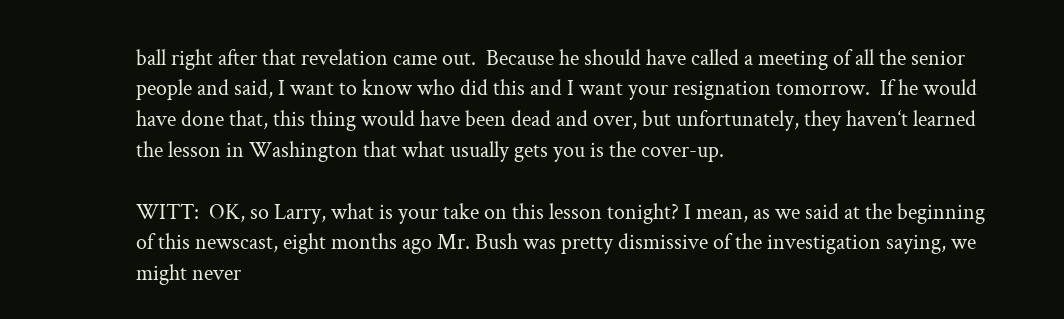ball right after that revelation came out.  Because he should have called a meeting of all the senior people and said, I want to know who did this and I want your resignation tomorrow.  If he would have done that, this thing would have been dead and over, but unfortunately, they haven‘t learned the lesson in Washington that what usually gets you is the cover-up.

WITT:  OK, so Larry, what is your take on this lesson tonight? I mean, as we said at the beginning of this newscast, eight months ago Mr. Bush was pretty dismissive of the investigation saying, we might never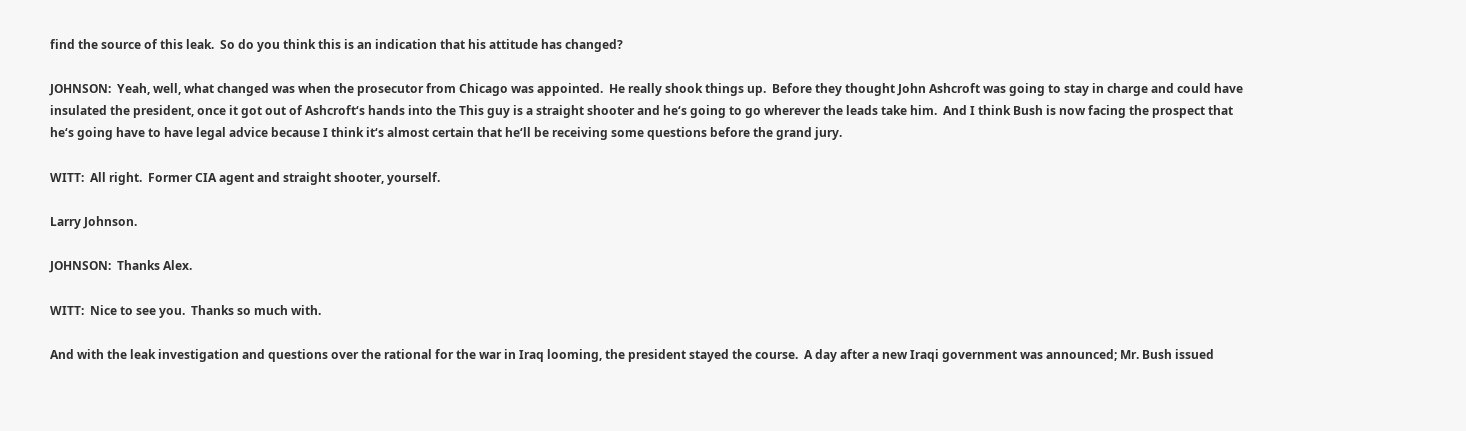find the source of this leak.  So do you think this is an indication that his attitude has changed?

JOHNSON:  Yeah, well, what changed was when the prosecutor from Chicago was appointed.  He really shook things up.  Before they thought John Ashcroft was going to stay in charge and could have insulated the president, once it got out of Ashcroft‘s hands into the This guy is a straight shooter and he‘s going to go wherever the leads take him.  And I think Bush is now facing the prospect that he‘s going have to have legal advice because I think it‘s almost certain that he‘ll be receiving some questions before the grand jury.

WITT:  All right.  Former CIA agent and straight shooter, yourself.

Larry Johnson.

JOHNSON:  Thanks Alex.

WITT:  Nice to see you.  Thanks so much with.

And with the leak investigation and questions over the rational for the war in Iraq looming, the president stayed the course.  A day after a new Iraqi government was announced; Mr. Bush issued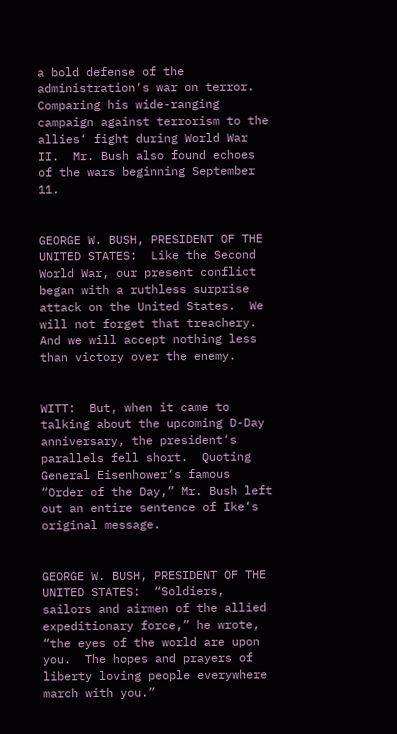a bold defense of the administration‘s war on terror.  Comparing his wide-ranging campaign against terrorism to the allies‘ fight during World War II.  Mr. Bush also found echoes of the wars beginning September 11.


GEORGE W. BUSH, PRESIDENT OF THE UNITED STATES:  Like the Second World War, our present conflict began with a ruthless surprise attack on the United States.  We will not forget that treachery.  And we will accept nothing less than victory over the enemy.


WITT:  But, when it came to talking about the upcoming D-Day anniversary, the president‘s parallels fell short.  Quoting General Eisenhower‘s famous “Order of the Day,” Mr. Bush left out an entire sentence of Ike‘s original message.


GEORGE W. BUSH, PRESIDENT OF THE UNITED STATES:  “Soldiers, sailors and airmen of the allied expeditionary force,” he wrote, “the eyes of the world are upon you.  The hopes and prayers of liberty loving people everywhere march with you.”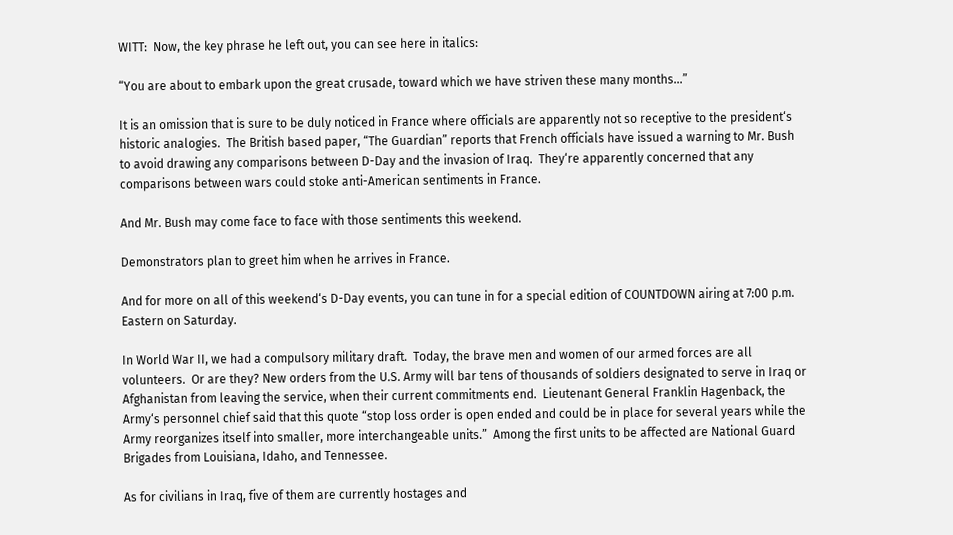WITT:  Now, the key phrase he left out, you can see here in italics:

“You are about to embark upon the great crusade, toward which we have striven these many months...”

It is an omission that is sure to be duly noticed in France where officials are apparently not so receptive to the president‘s historic analogies.  The British based paper, “The Guardian” reports that French officials have issued a warning to Mr. Bush to avoid drawing any comparisons between D-Day and the invasion of Iraq.  They‘re apparently concerned that any comparisons between wars could stoke anti-American sentiments in France.

And Mr. Bush may come face to face with those sentiments this weekend.

Demonstrators plan to greet him when he arrives in France.

And for more on all of this weekend‘s D-Day events, you can tune in for a special edition of COUNTDOWN airing at 7:00 p.m. Eastern on Saturday.

In World War II, we had a compulsory military draft.  Today, the brave men and women of our armed forces are all volunteers.  Or are they? New orders from the U.S. Army will bar tens of thousands of soldiers designated to serve in Iraq or Afghanistan from leaving the service, when their current commitments end.  Lieutenant General Franklin Hagenback, the Army‘s personnel chief said that this quote “stop loss order is open ended and could be in place for several years while the Army reorganizes itself into smaller, more interchangeable units.”  Among the first units to be affected are National Guard Brigades from Louisiana, Idaho, and Tennessee.

As for civilians in Iraq, five of them are currently hostages and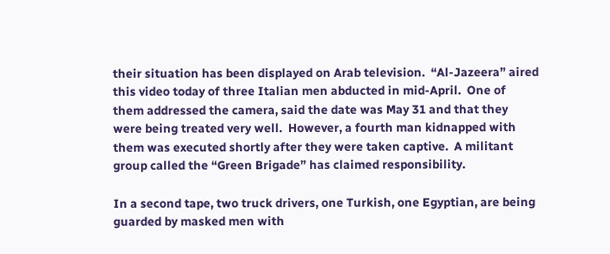their situation has been displayed on Arab television.  “Al-Jazeera” aired this video today of three Italian men abducted in mid-April.  One of them addressed the camera, said the date was May 31 and that they were being treated very well.  However, a fourth man kidnapped with them was executed shortly after they were taken captive.  A militant group called the “Green Brigade” has claimed responsibility.

In a second tape, two truck drivers, one Turkish, one Egyptian, are being guarded by masked men with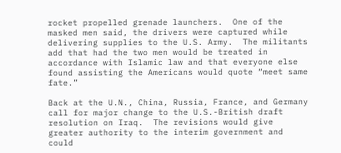rocket propelled grenade launchers.  One of the masked men said, the drivers were captured while delivering supplies to the U.S. Army.  The militants add that had the two men would be treated in accordance with Islamic law and that everyone else found assisting the Americans would quote “meet same fate.”

Back at the U.N., China, Russia, France, and Germany call for major change to the U.S.-British draft resolution on Iraq.  The revisions would give greater authority to the interim government and could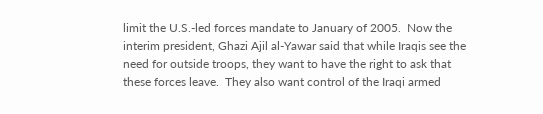limit the U.S.-led forces mandate to January of 2005.  Now the interim president, Ghazi Ajil al-Yawar said that while Iraqis see the need for outside troops, they want to have the right to ask that these forces leave.  They also want control of the Iraqi armed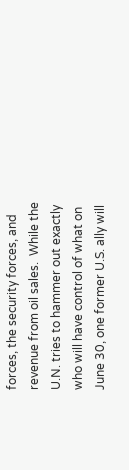forces, the security forces, and revenue from oil sales.  While the U.N. tries to hammer out exactly who will have control of what on June 30, one former U.S. ally will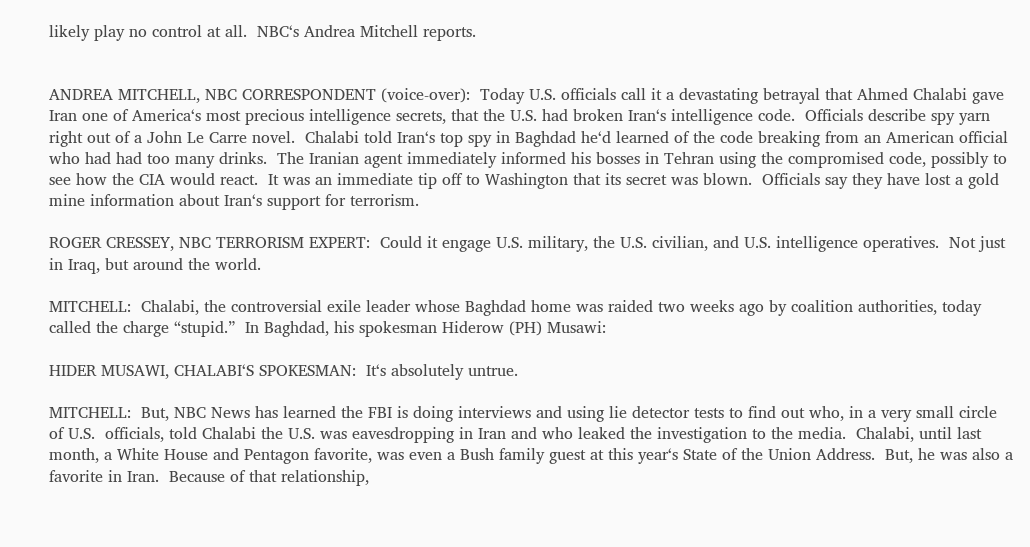likely play no control at all.  NBC‘s Andrea Mitchell reports.


ANDREA MITCHELL, NBC CORRESPONDENT (voice-over):  Today U.S. officials call it a devastating betrayal that Ahmed Chalabi gave Iran one of America‘s most precious intelligence secrets, that the U.S. had broken Iran‘s intelligence code.  Officials describe spy yarn right out of a John Le Carre novel.  Chalabi told Iran‘s top spy in Baghdad he‘d learned of the code breaking from an American official who had had too many drinks.  The Iranian agent immediately informed his bosses in Tehran using the compromised code, possibly to see how the CIA would react.  It was an immediate tip off to Washington that its secret was blown.  Officials say they have lost a gold mine information about Iran‘s support for terrorism.

ROGER CRESSEY, NBC TERRORISM EXPERT:  Could it engage U.S. military, the U.S. civilian, and U.S. intelligence operatives.  Not just in Iraq, but around the world.

MITCHELL:  Chalabi, the controversial exile leader whose Baghdad home was raided two weeks ago by coalition authorities, today called the charge “stupid.”  In Baghdad, his spokesman Hiderow (PH) Musawi:

HIDER MUSAWI, CHALABI‘S SPOKESMAN:  It‘s absolutely untrue.

MITCHELL:  But, NBC News has learned the FBI is doing interviews and using lie detector tests to find out who, in a very small circle of U.S.  officials, told Chalabi the U.S. was eavesdropping in Iran and who leaked the investigation to the media.  Chalabi, until last month, a White House and Pentagon favorite, was even a Bush family guest at this year‘s State of the Union Address.  But, he was also a favorite in Iran.  Because of that relationship,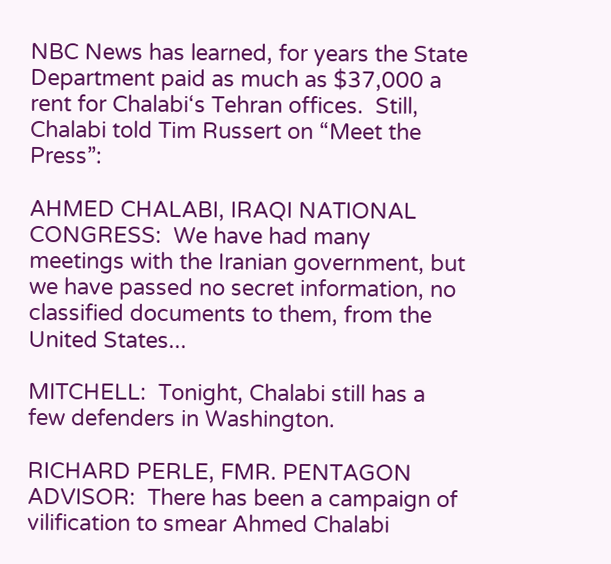NBC News has learned, for years the State Department paid as much as $37,000 a rent for Chalabi‘s Tehran offices.  Still, Chalabi told Tim Russert on “Meet the Press”:

AHMED CHALABI, IRAQI NATIONAL CONGRESS:  We have had many meetings with the Iranian government, but we have passed no secret information, no classified documents to them, from the United States...

MITCHELL:  Tonight, Chalabi still has a few defenders in Washington.

RICHARD PERLE, FMR. PENTAGON ADVISOR:  There has been a campaign of vilification to smear Ahmed Chalabi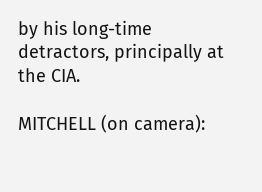by his long-time detractors, principally at the CIA.

MITCHELL (on camera):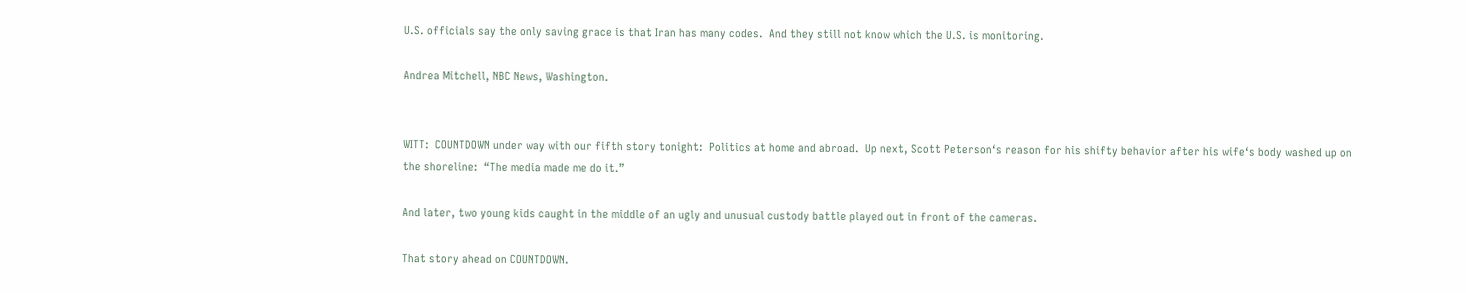U.S. officials say the only saving grace is that Iran has many codes.  And they still not know which the U.S. is monitoring.

Andrea Mitchell, NBC News, Washington.


WITT:  COUNTDOWN under way with our fifth story tonight:  Politics at home and abroad.  Up next, Scott Peterson‘s reason for his shifty behavior after his wife‘s body washed up on the shoreline:  “The media made me do it.”

And later, two young kids caught in the middle of an ugly and unusual custody battle played out in front of the cameras.

That story ahead on COUNTDOWN.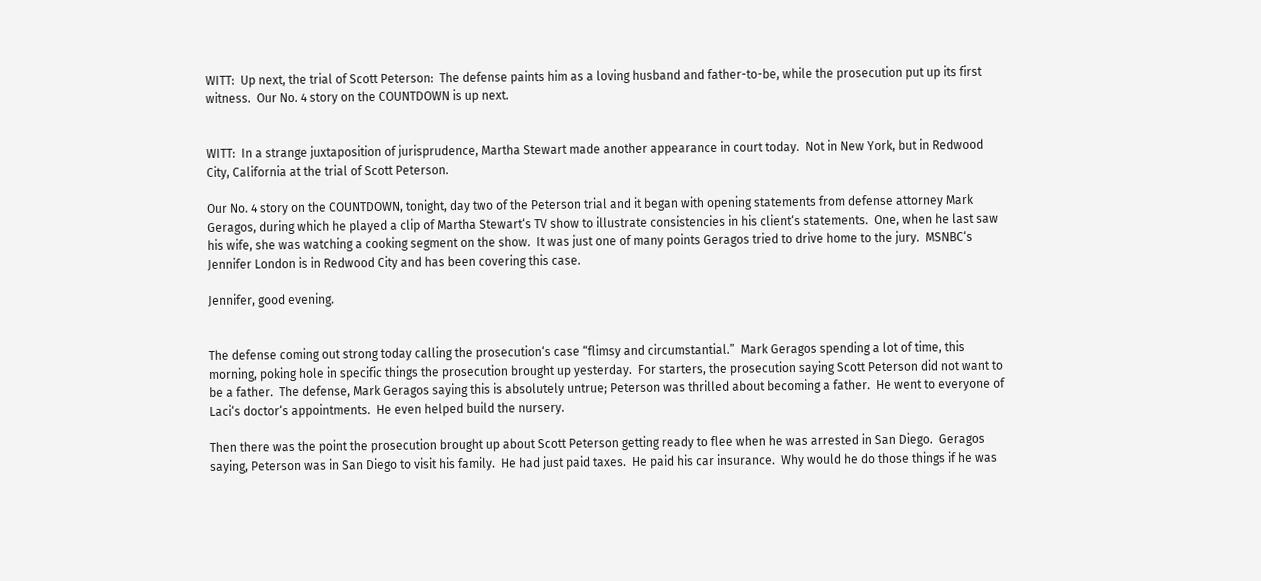WITT:  Up next, the trial of Scott Peterson:  The defense paints him as a loving husband and father-to-be, while the prosecution put up its first witness.  Our No. 4 story on the COUNTDOWN is up next.


WITT:  In a strange juxtaposition of jurisprudence, Martha Stewart made another appearance in court today.  Not in New York, but in Redwood City, California at the trial of Scott Peterson.

Our No. 4 story on the COUNTDOWN, tonight, day two of the Peterson trial and it began with opening statements from defense attorney Mark Geragos, during which he played a clip of Martha Stewart‘s TV show to illustrate consistencies in his client‘s statements.  One, when he last saw his wife, she was watching a cooking segment on the show.  It was just one of many points Geragos tried to drive home to the jury.  MSNBC‘s Jennifer London is in Redwood City and has been covering this case.

Jennifer, good evening.


The defense coming out strong today calling the prosecution‘s case “flimsy and circumstantial.”  Mark Geragos spending a lot of time, this morning, poking hole in specific things the prosecution brought up yesterday.  For starters, the prosecution saying Scott Peterson did not want to be a father.  The defense, Mark Geragos saying this is absolutely untrue; Peterson was thrilled about becoming a father.  He went to everyone of Laci‘s doctor‘s appointments.  He even helped build the nursery.

Then there was the point the prosecution brought up about Scott Peterson getting ready to flee when he was arrested in San Diego.  Geragos saying, Peterson was in San Diego to visit his family.  He had just paid taxes.  He paid his car insurance.  Why would he do those things if he was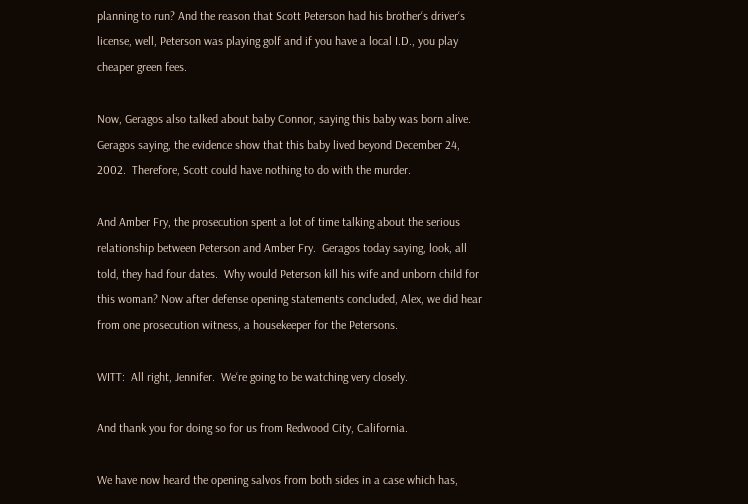planning to run? And the reason that Scott Peterson had his brother‘s driver‘s license, well, Peterson was playing golf and if you have a local I.D., you play cheaper green fees.

Now, Geragos also talked about baby Connor, saying this baby was born alive.  Geragos saying, the evidence show that this baby lived beyond December 24, 2002.  Therefore, Scott could have nothing to do with the murder.

And Amber Fry, the prosecution spent a lot of time talking about the serious relationship between Peterson and Amber Fry.  Geragos today saying, look, all told, they had four dates.  Why would Peterson kill his wife and unborn child for this woman? Now after defense opening statements concluded, Alex, we did hear from one prosecution witness, a housekeeper for the Petersons.

WITT:  All right, Jennifer.  We‘re going to be watching very closely.

And thank you for doing so for us from Redwood City, California.

We have now heard the opening salvos from both sides in a case which has,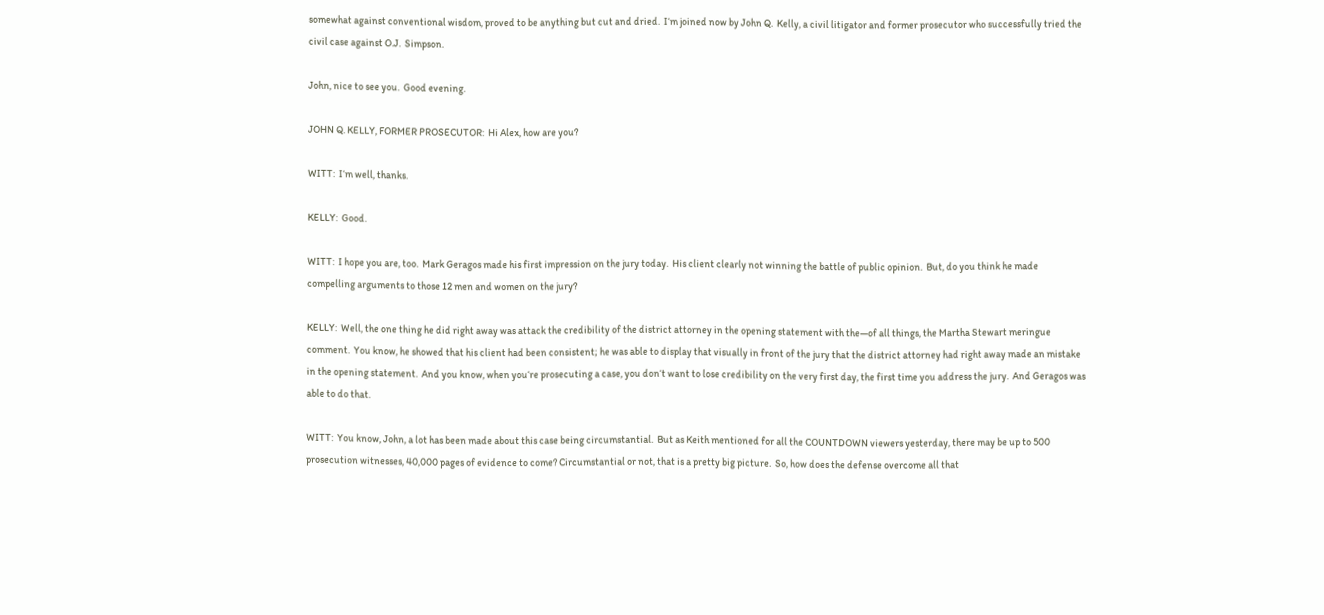somewhat against conventional wisdom, proved to be anything but cut and dried.  I‘m joined now by John Q.  Kelly, a civil litigator and former prosecutor who successfully tried the civil case against O.J.  Simpson.

John, nice to see you.  Good evening.

JOHN Q. KELLY, FORMER PROSECUTOR:  Hi Alex, how are you?

WITT:  I‘m well, thanks.

KELLY:  Good.

WITT:  I hope you are, too.  Mark Geragos made his first impression on the jury today.  His client clearly not winning the battle of public opinion.  But, do you think he made compelling arguments to those 12 men and women on the jury?

KELLY:  Well, the one thing he did right away was attack the credibility of the district attorney in the opening statement with the—of all things, the Martha Stewart meringue comment.  You know, he showed that his client had been consistent; he was able to display that visually in front of the jury that the district attorney had right away made an mistake in the opening statement.  And you know, when you‘re prosecuting a case, you don‘t want to lose credibility on the very first day, the first time you address the jury.  And Geragos was able to do that.

WITT:  You know, John, a lot has been made about this case being circumstantial.  But as Keith mentioned for all the COUNTDOWN viewers yesterday, there may be up to 500 prosecution witnesses, 40,000 pages of evidence to come? Circumstantial or not, that is a pretty big picture.  So, how does the defense overcome all that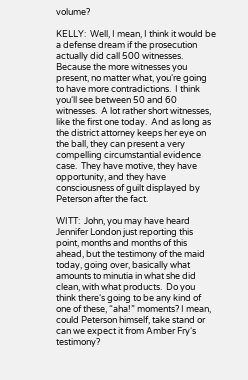volume?

KELLY:  Well, I mean, I think it would be a defense dream if the prosecution actually did call 500 witnesses.  Because the more witnesses you present, no matter what, you‘re going to have more contradictions.  I think you‘ll see between 50 and 60 witnesses.  A lot rather short witnesses, like the first one today.  And as long as the district attorney keeps her eye on the ball, they can present a very compelling circumstantial evidence case.  They have motive, they have opportunity, and they have consciousness of guilt displayed by Peterson after the fact.

WITT:  John, you may have heard Jennifer London just reporting this point, months and months of this ahead, but the testimony of the maid today, going over, basically what amounts to minutia in what she did clean, with what products.  Do you think there‘s going to be any kind of one of these, “aha!” moments? I mean, could Peterson himself, take stand or can we expect it from Amber Fry‘s testimony?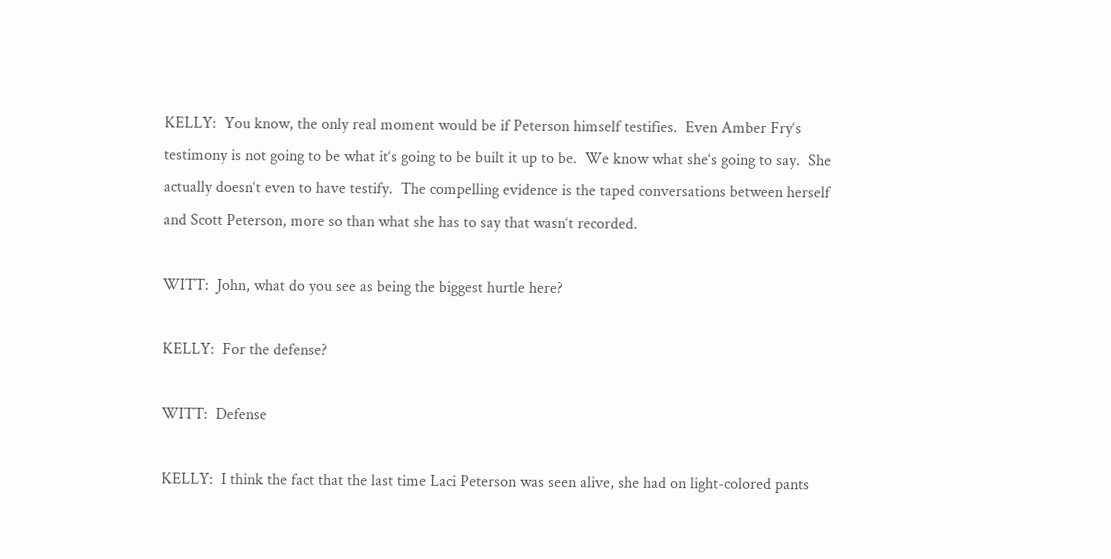KELLY:  You know, the only real moment would be if Peterson himself testifies.  Even Amber Fry‘s testimony is not going to be what it‘s going to be built it up to be.  We know what she‘s going to say.  She actually doesn‘t even to have testify.  The compelling evidence is the taped conversations between herself and Scott Peterson, more so than what she has to say that wasn‘t recorded.

WITT:  John, what do you see as being the biggest hurtle here?

KELLY:  For the defense?

WITT:  Defense

KELLY:  I think the fact that the last time Laci Peterson was seen alive, she had on light-colored pants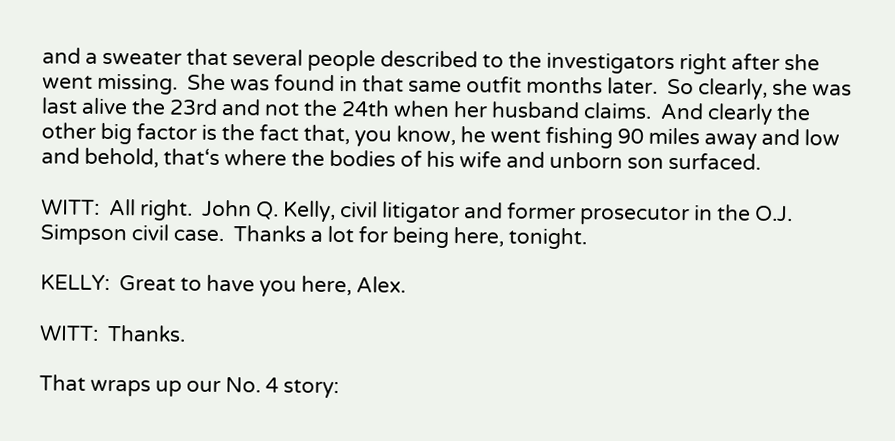and a sweater that several people described to the investigators right after she went missing.  She was found in that same outfit months later.  So clearly, she was last alive the 23rd and not the 24th when her husband claims.  And clearly the other big factor is the fact that, you know, he went fishing 90 miles away and low and behold, that‘s where the bodies of his wife and unborn son surfaced.

WITT:  All right.  John Q. Kelly, civil litigator and former prosecutor in the O.J. Simpson civil case.  Thanks a lot for being here, tonight.

KELLY:  Great to have you here, Alex.

WITT:  Thanks.

That wraps up our No. 4 story: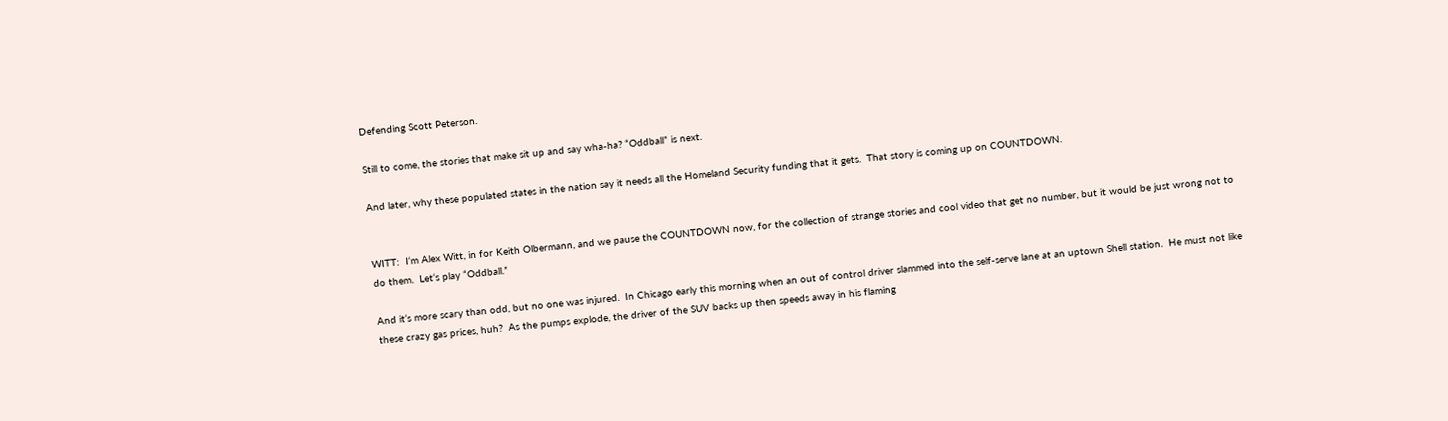Defending Scott Peterson.

Still to come, the stories that make sit up and say wha-ha? “Oddball” is next.

And later, why these populated states in the nation say it needs all the Homeland Security funding that it gets.  That story is coming up on COUNTDOWN.


WITT:  I‘m Alex Witt, in for Keith Olbermann, and we pause the COUNTDOWN now, for the collection of strange stories and cool video that get no number, but it would be just wrong not to do them.  Let‘s play “Oddball.”

And it‘s more scary than odd, but no one was injured.  In Chicago early this morning when an out of control driver slammed into the self-serve lane at an uptown Shell station.  He must not like these crazy gas prices, huh?  As the pumps explode, the driver of the SUV backs up then speeds away in his flaming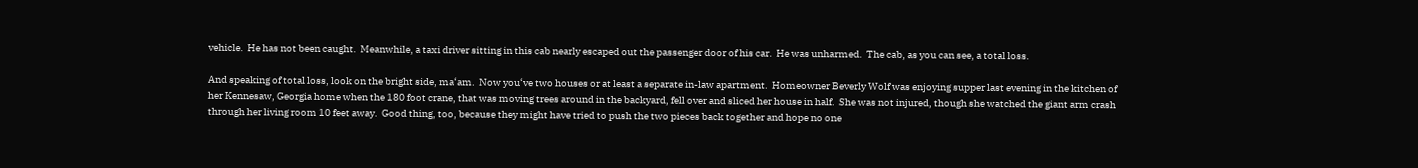vehicle.  He has not been caught.  Meanwhile, a taxi driver sitting in this cab nearly escaped out the passenger door of his car.  He was unharmed.  The cab, as you can see, a total loss.

And speaking of total loss, look on the bright side, ma‘am.  Now you‘ve two houses or at least a separate in-law apartment.  Homeowner Beverly Wolf was enjoying supper last evening in the kitchen of her Kennesaw, Georgia home when the 180 foot crane, that was moving trees around in the backyard, fell over and sliced her house in half.  She was not injured, though she watched the giant arm crash through her living room 10 feet away.  Good thing, too, because they might have tried to push the two pieces back together and hope no one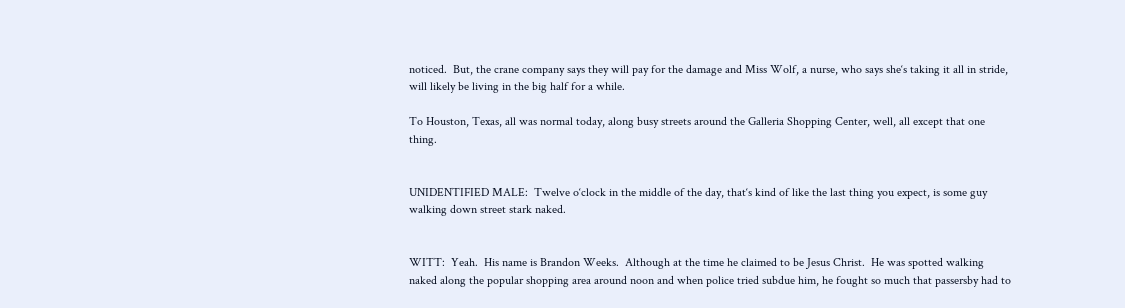noticed.  But, the crane company says they will pay for the damage and Miss Wolf, a nurse, who says she‘s taking it all in stride, will likely be living in the big half for a while.

To Houston, Texas, all was normal today, along busy streets around the Galleria Shopping Center, well, all except that one thing.


UNIDENTIFIED MALE:  Twelve o‘clock in the middle of the day, that‘s kind of like the last thing you expect, is some guy walking down street stark naked.


WITT:  Yeah.  His name is Brandon Weeks.  Although at the time he claimed to be Jesus Christ.  He was spotted walking naked along the popular shopping area around noon and when police tried subdue him, he fought so much that passersby had to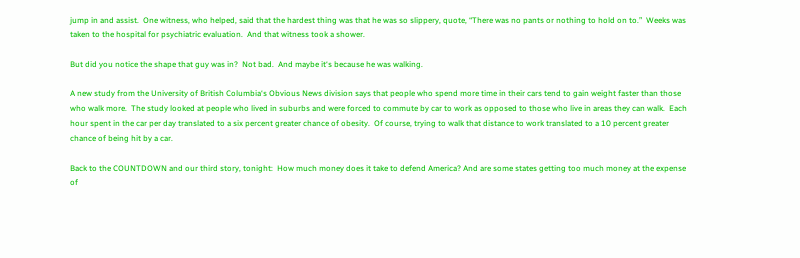jump in and assist.  One witness, who helped, said that the hardest thing was that he was so slippery, quote, “There was no pants or nothing to hold on to.”  Weeks was taken to the hospital for psychiatric evaluation.  And that witness took a shower.

But did you notice the shape that guy was in?  Not bad.  And maybe it‘s because he was walking.

A new study from the University of British Columbia‘s Obvious News division says that people who spend more time in their cars tend to gain weight faster than those who walk more.  The study looked at people who lived in suburbs and were forced to commute by car to work as opposed to those who live in areas they can walk.  Each hour spent in the car per day translated to a six percent greater chance of obesity.  Of course, trying to walk that distance to work translated to a 10 percent greater chance of being hit by a car.

Back to the COUNTDOWN and our third story, tonight:  How much money does it take to defend America? And are some states getting too much money at the expense of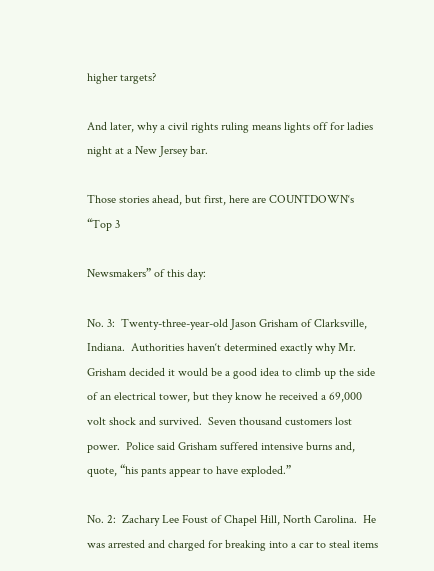higher targets?

And later, why a civil rights ruling means lights off for ladies night at a New Jersey bar.

Those stories ahead, but first, here are COUNTDOWN‘s “Top 3

Newsmakers” of this day:

No. 3:  Twenty-three-year-old Jason Grisham of Clarksville, Indiana.  Authorities haven‘t determined exactly why Mr. Grisham decided it would be a good idea to climb up the side of an electrical tower, but they know he received a 69,000 volt shock and survived.  Seven thousand customers lost power.  Police said Grisham suffered intensive burns and, quote, “his pants appear to have exploded.”

No. 2:  Zachary Lee Foust of Chapel Hill, North Carolina.  He was arrested and charged for breaking into a car to steal items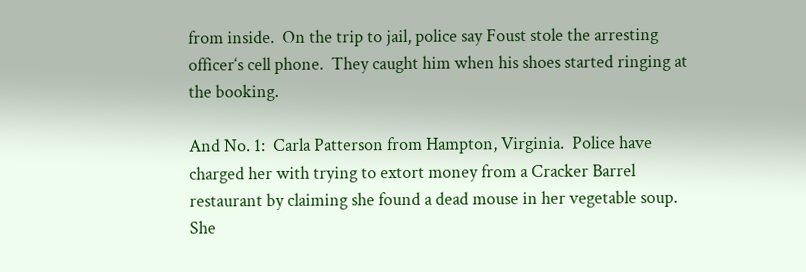from inside.  On the trip to jail, police say Foust stole the arresting officer‘s cell phone.  They caught him when his shoes started ringing at the booking.

And No. 1:  Carla Patterson from Hampton, Virginia.  Police have charged her with trying to extort money from a Cracker Barrel restaurant by claiming she found a dead mouse in her vegetable soup.  She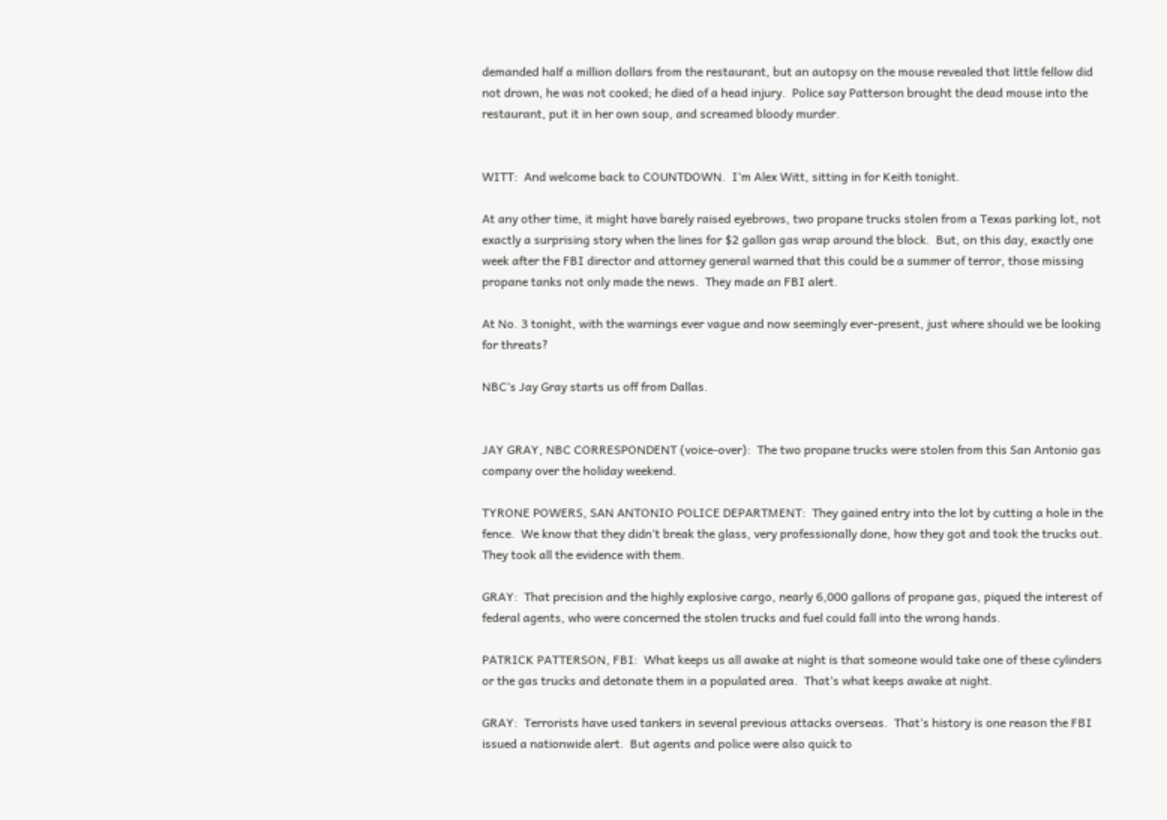demanded half a million dollars from the restaurant, but an autopsy on the mouse revealed that little fellow did not drown, he was not cooked; he died of a head injury.  Police say Patterson brought the dead mouse into the restaurant, put it in her own soup, and screamed bloody murder.


WITT:  And welcome back to COUNTDOWN.  I‘m Alex Witt, sitting in for Keith tonight.

At any other time, it might have barely raised eyebrows, two propane trucks stolen from a Texas parking lot, not exactly a surprising story when the lines for $2 gallon gas wrap around the block.  But, on this day, exactly one week after the FBI director and attorney general warned that this could be a summer of terror, those missing propane tanks not only made the news.  They made an FBI alert.

At No. 3 tonight, with the warnings ever vague and now seemingly ever-present, just where should we be looking for threats?

NBC‘s Jay Gray starts us off from Dallas.


JAY GRAY, NBC CORRESPONDENT (voice-over):  The two propane trucks were stolen from this San Antonio gas company over the holiday weekend.

TYRONE POWERS, SAN ANTONIO POLICE DEPARTMENT:  They gained entry into the lot by cutting a hole in the fence.  We know that they didn‘t break the glass, very professionally done, how they got and took the trucks out.  They took all the evidence with them.

GRAY:  That precision and the highly explosive cargo, nearly 6,000 gallons of propane gas, piqued the interest of federal agents, who were concerned the stolen trucks and fuel could fall into the wrong hands.

PATRICK PATTERSON, FBI:  What keeps us all awake at night is that someone would take one of these cylinders or the gas trucks and detonate them in a populated area.  That‘s what keeps awake at night.

GRAY:  Terrorists have used tankers in several previous attacks overseas.  That‘s history is one reason the FBI issued a nationwide alert.  But agents and police were also quick to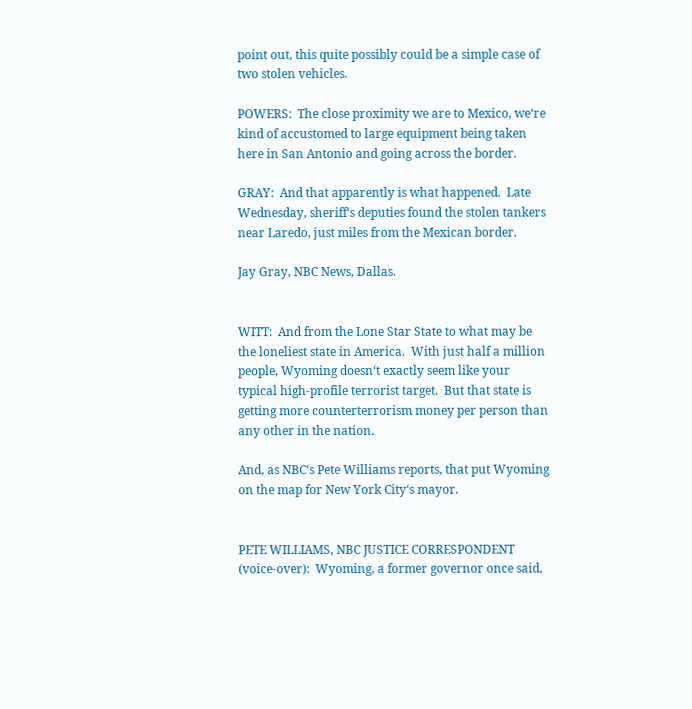point out, this quite possibly could be a simple case of two stolen vehicles.

POWERS:  The close proximity we are to Mexico, we‘re kind of accustomed to large equipment being taken here in San Antonio and going across the border.

GRAY:  And that apparently is what happened.  Late Wednesday, sheriff‘s deputies found the stolen tankers near Laredo, just miles from the Mexican border.

Jay Gray, NBC News, Dallas.


WITT:  And from the Lone Star State to what may be the loneliest state in America.  With just half a million people, Wyoming doesn‘t exactly seem like your typical high-profile terrorist target.  But that state is getting more counterterrorism money per person than any other in the nation.

And, as NBC‘s Pete Williams reports, that put Wyoming on the map for New York City‘s mayor.


PETE WILLIAMS, NBC JUSTICE CORRESPONDENT (voice-over):  Wyoming, a former governor once said,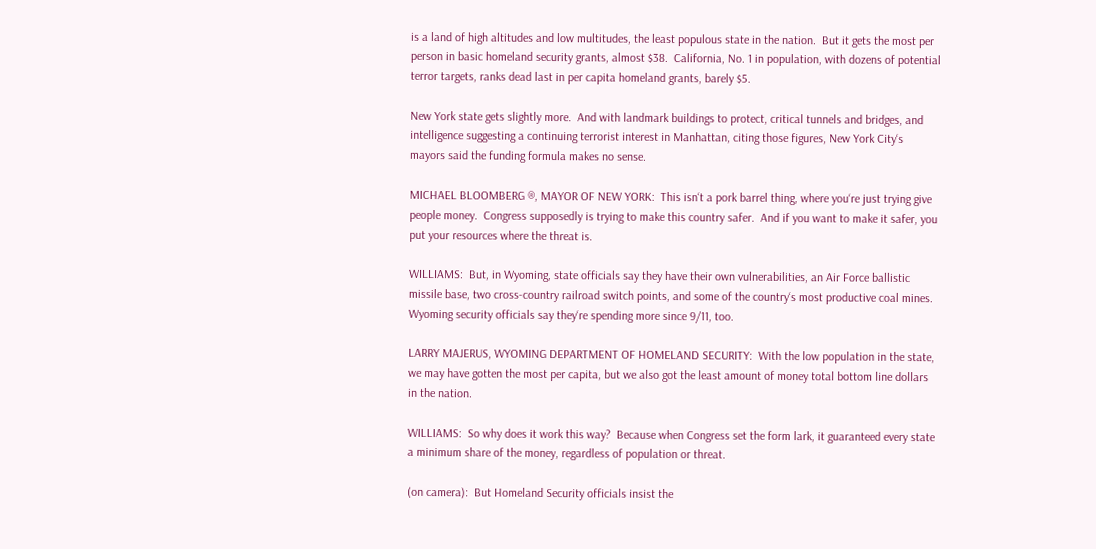is a land of high altitudes and low multitudes, the least populous state in the nation.  But it gets the most per person in basic homeland security grants, almost $38.  California, No. 1 in population, with dozens of potential terror targets, ranks dead last in per capita homeland grants, barely $5.

New York state gets slightly more.  And with landmark buildings to protect, critical tunnels and bridges, and intelligence suggesting a continuing terrorist interest in Manhattan, citing those figures, New York City‘s mayors said the funding formula makes no sense.

MICHAEL BLOOMBERG ®, MAYOR OF NEW YORK:  This isn‘t a pork barrel thing, where you‘re just trying give people money.  Congress supposedly is trying to make this country safer.  And if you want to make it safer, you put your resources where the threat is.

WILLIAMS:  But, in Wyoming, state officials say they have their own vulnerabilities, an Air Force ballistic missile base, two cross-country railroad switch points, and some of the country‘s most productive coal mines.  Wyoming security officials say they‘re spending more since 9/11, too.

LARRY MAJERUS, WYOMING DEPARTMENT OF HOMELAND SECURITY:  With the low population in the state, we may have gotten the most per capita, but we also got the least amount of money total bottom line dollars in the nation.

WILLIAMS:  So why does it work this way?  Because when Congress set the form lark, it guaranteed every state a minimum share of the money, regardless of population or threat.

(on camera):  But Homeland Security officials insist the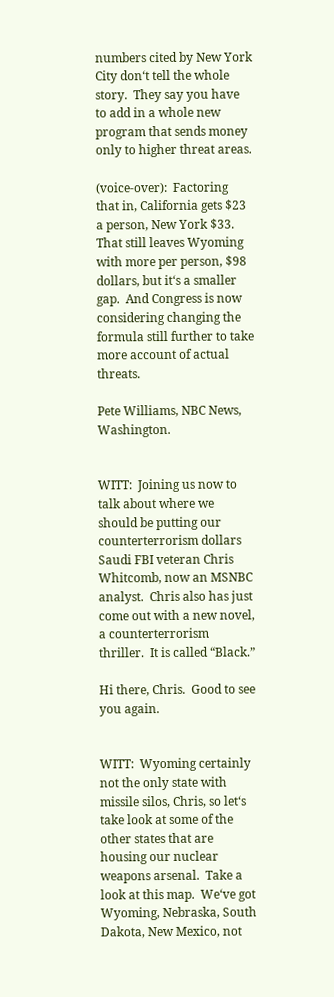numbers cited by New York City don‘t tell the whole story.  They say you have to add in a whole new program that sends money only to higher threat areas.

(voice-over):  Factoring that in, California gets $23 a person, New York $33.  That still leaves Wyoming with more per person, $98 dollars, but it‘s a smaller gap.  And Congress is now considering changing the formula still further to take more account of actual threats.

Pete Williams, NBC News, Washington.


WITT:  Joining us now to talk about where we should be putting our counterterrorism dollars Saudi FBI veteran Chris Whitcomb, now an MSNBC analyst.  Chris also has just come out with a new novel, a counterterrorism thriller.  It is called “Black.”

Hi there, Chris.  Good to see you again.


WITT:  Wyoming certainly not the only state with missile silos, Chris, so let‘s take look at some of the other states that are housing our nuclear weapons arsenal.  Take a look at this map.  We‘ve got Wyoming, Nebraska, South Dakota, New Mexico, not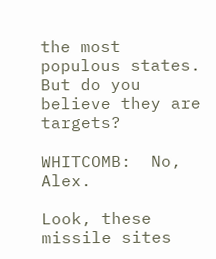the most populous states.  But do you believe they are targets?

WHITCOMB:  No, Alex.

Look, these missile sites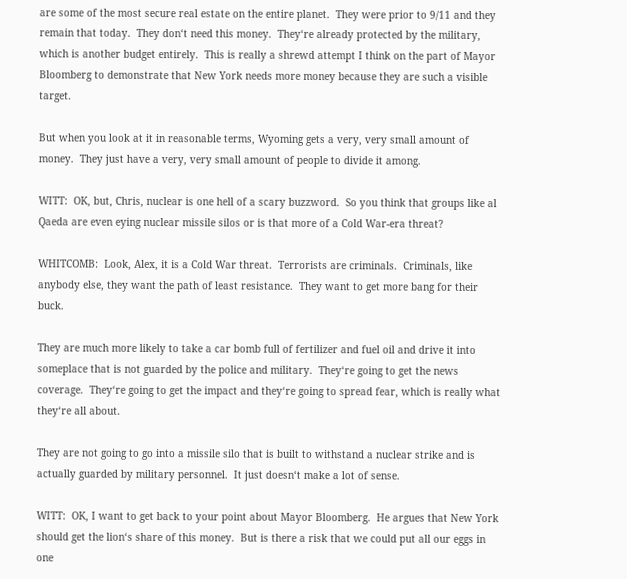are some of the most secure real estate on the entire planet.  They were prior to 9/11 and they remain that today.  They don‘t need this money.  They‘re already protected by the military, which is another budget entirely.  This is really a shrewd attempt I think on the part of Mayor Bloomberg to demonstrate that New York needs more money because they are such a visible target.

But when you look at it in reasonable terms, Wyoming gets a very, very small amount of money.  They just have a very, very small amount of people to divide it among.

WITT:  OK, but, Chris, nuclear is one hell of a scary buzzword.  So you think that groups like al Qaeda are even eying nuclear missile silos or is that more of a Cold War-era threat?

WHITCOMB:  Look, Alex, it is a Cold War threat.  Terrorists are criminals.  Criminals, like anybody else, they want the path of least resistance.  They want to get more bang for their buck.

They are much more likely to take a car bomb full of fertilizer and fuel oil and drive it into someplace that is not guarded by the police and military.  They‘re going to get the news coverage.  They‘re going to get the impact and they‘re going to spread fear, which is really what they‘re all about.

They are not going to go into a missile silo that is built to withstand a nuclear strike and is actually guarded by military personnel.  It just doesn‘t make a lot of sense.

WITT:  OK, I want to get back to your point about Mayor Bloomberg.  He argues that New York should get the lion‘s share of this money.  But is there a risk that we could put all our eggs in one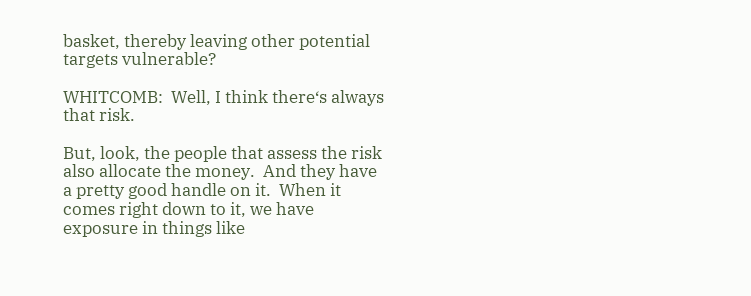basket, thereby leaving other potential targets vulnerable?

WHITCOMB:  Well, I think there‘s always that risk.

But, look, the people that assess the risk also allocate the money.  And they have a pretty good handle on it.  When it comes right down to it, we have exposure in things like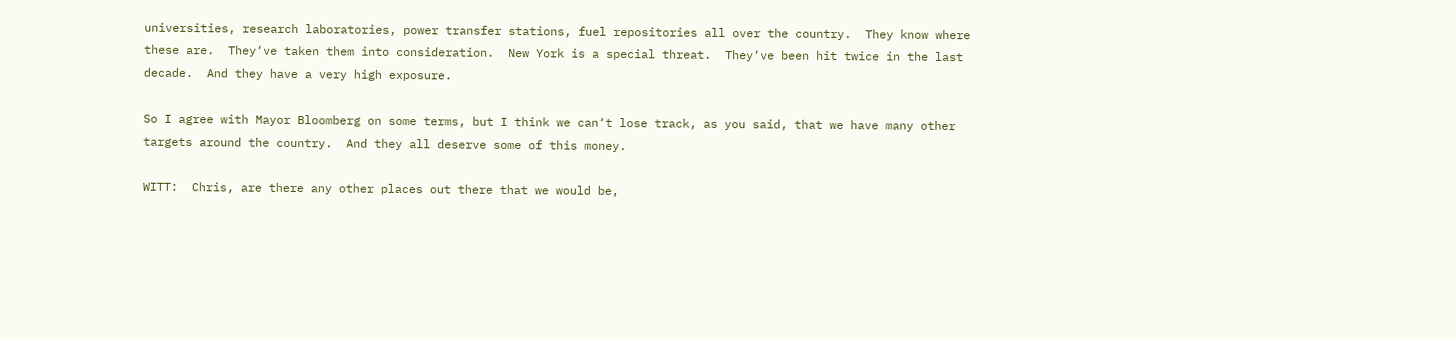universities, research laboratories, power transfer stations, fuel repositories all over the country.  They know where these are.  They‘ve taken them into consideration.  New York is a special threat.  They‘ve been hit twice in the last decade.  And they have a very high exposure.

So I agree with Mayor Bloomberg on some terms, but I think we can‘t lose track, as you said, that we have many other targets around the country.  And they all deserve some of this money.

WITT:  Chris, are there any other places out there that we would be,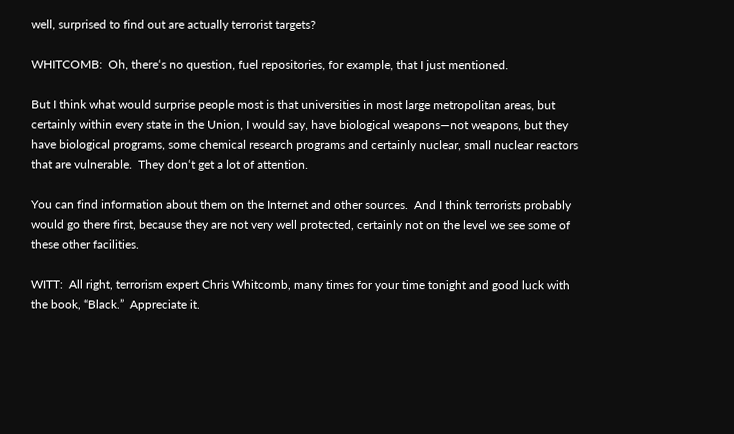well, surprised to find out are actually terrorist targets?

WHITCOMB:  Oh, there‘s no question, fuel repositories, for example, that I just mentioned.

But I think what would surprise people most is that universities in most large metropolitan areas, but certainly within every state in the Union, I would say, have biological weapons—not weapons, but they have biological programs, some chemical research programs and certainly nuclear, small nuclear reactors that are vulnerable.  They don‘t get a lot of attention.

You can find information about them on the Internet and other sources.  And I think terrorists probably would go there first, because they are not very well protected, certainly not on the level we see some of these other facilities.

WITT:  All right, terrorism expert Chris Whitcomb, many times for your time tonight and good luck with the book, “Black.”  Appreciate it.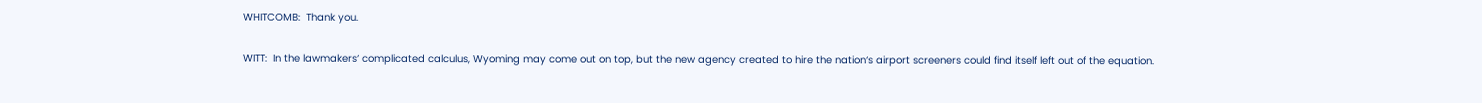WHITCOMB:  Thank you.

WITT:  In the lawmakers‘ complicated calculus, Wyoming may come out on top, but the new agency created to hire the nation‘s airport screeners could find itself left out of the equation.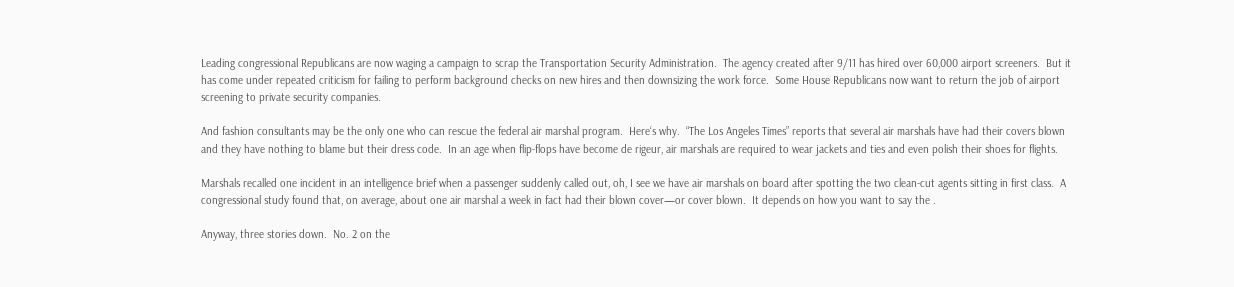Leading congressional Republicans are now waging a campaign to scrap the Transportation Security Administration.  The agency created after 9/11 has hired over 60,000 airport screeners.  But it has come under repeated criticism for failing to perform background checks on new hires and then downsizing the work force.  Some House Republicans now want to return the job of airport screening to private security companies.

And fashion consultants may be the only one who can rescue the federal air marshal program.  Here‘s why.  “The Los Angeles Times” reports that several air marshals have had their covers blown and they have nothing to blame but their dress code.  In an age when flip-flops have become de rigeur, air marshals are required to wear jackets and ties and even polish their shoes for flights.

Marshals recalled one incident in an intelligence brief when a passenger suddenly called out, oh, I see we have air marshals on board after spotting the two clean-cut agents sitting in first class.  A congressional study found that, on average, about one air marshal a week in fact had their blown cover—or cover blown.  It depends on how you want to say the .

Anyway, three stories down.  No. 2 on the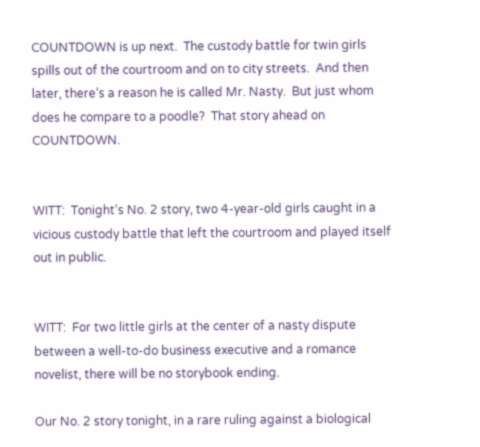COUNTDOWN is up next.  The custody battle for twin girls spills out of the courtroom and on to city streets.  And then later, there‘s a reason he is called Mr. Nasty.  But just whom does he compare to a poodle?  That story ahead on COUNTDOWN.


WITT:  Tonight‘s No. 2 story, two 4-year-old girls caught in a vicious custody battle that left the courtroom and played itself out in public.


WITT:  For two little girls at the center of a nasty dispute between a well-to-do business executive and a romance novelist, there will be no storybook ending.

Our No. 2 story tonight, in a rare ruling against a biological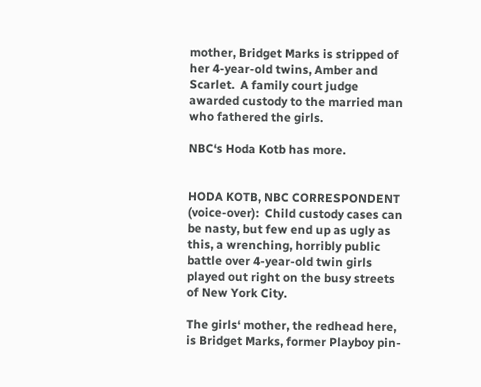mother, Bridget Marks is stripped of her 4-year-old twins, Amber and Scarlet.  A family court judge awarded custody to the married man who fathered the girls.

NBC‘s Hoda Kotb has more.


HODA KOTB, NBC CORRESPONDENT (voice-over):  Child custody cases can be nasty, but few end up as ugly as this, a wrenching, horribly public battle over 4-year-old twin girls played out right on the busy streets of New York City.

The girls‘ mother, the redhead here, is Bridget Marks, former Playboy pin-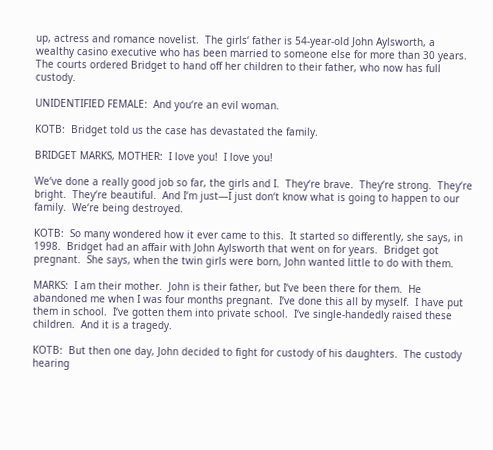up, actress and romance novelist.  The girls‘ father is 54-year-old John Aylsworth, a wealthy casino executive who has been married to someone else for more than 30 years.  The courts ordered Bridget to hand off her children to their father, who now has full custody.

UNIDENTIFIED FEMALE:  And you‘re an evil woman.

KOTB:  Bridget told us the case has devastated the family.

BRIDGET MARKS, MOTHER:  I love you!  I love you!

We‘ve done a really good job so far, the girls and I.  They‘re brave.  They‘re strong.  They‘re bright.  They‘re beautiful.  And I‘m just—I just don‘t know what is going to happen to our family.  We‘re being destroyed.

KOTB:  So many wondered how it ever came to this.  It started so differently, she says, in 1998.  Bridget had an affair with John Aylsworth that went on for years.  Bridget got pregnant.  She says, when the twin girls were born, John wanted little to do with them.

MARKS:  I am their mother.  John is their father, but I‘ve been there for them.  He abandoned me when I was four months pregnant.  I‘ve done this all by myself.  I have put them in school.  I‘ve gotten them into private school.  I‘ve single-handedly raised these children.  And it is a tragedy.

KOTB:  But then one day, John decided to fight for custody of his daughters.  The custody hearing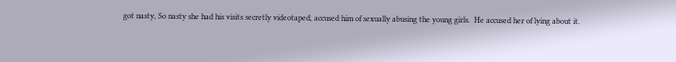got nasty, So nasty she had his visits secretly videotaped, accused him of sexually abusing the young girls.  He accused her of lying about it.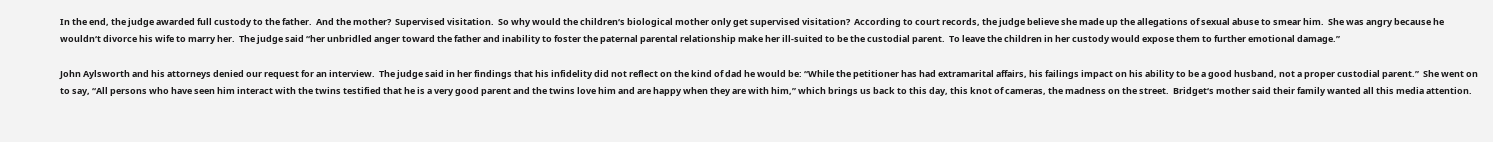In the end, the judge awarded full custody to the father.  And the mother?  Supervised visitation.  So why would the children‘s biological mother only get supervised visitation?  According to court records, the judge believe she made up the allegations of sexual abuse to smear him.  She was angry because he wouldn‘t divorce his wife to marry her.  The judge said “her unbridled anger toward the father and inability to foster the paternal parental relationship make her ill-suited to be the custodial parent.  To leave the children in her custody would expose them to further emotional damage.”

John Aylsworth and his attorneys denied our request for an interview.  The judge said in her findings that his infidelity did not reflect on the kind of dad he would be: “While the petitioner has had extramarital affairs, his failings impact on his ability to be a good husband, not a proper custodial parent.”  She went on to say, “All persons who have seen him interact with the twins testified that he is a very good parent and the twins love him and are happy when they are with him,” which brings us back to this day, this knot of cameras, the madness on the street.  Bridget‘s mother said their family wanted all this media attention.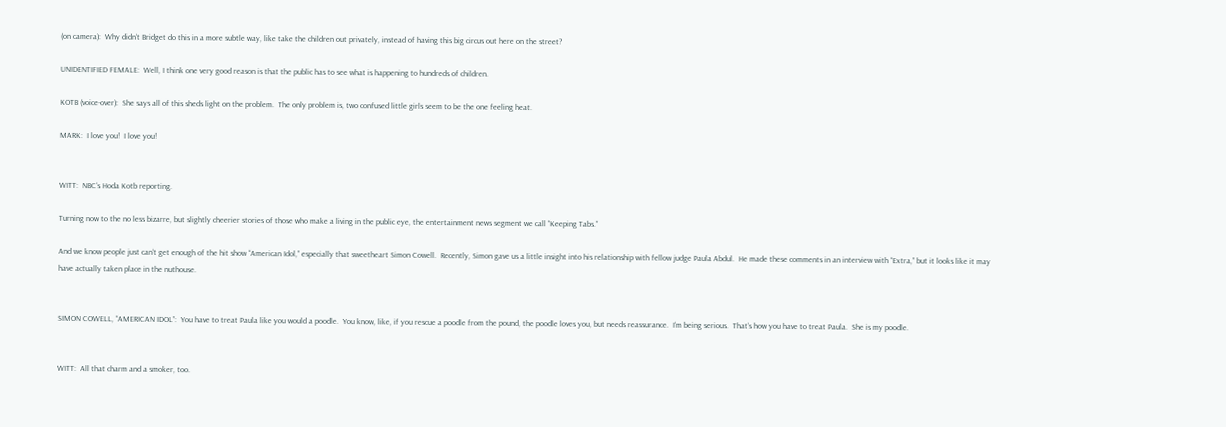(on camera):  Why didn‘t Bridget do this in a more subtle way, like take the children out privately, instead of having this big circus out here on the street?

UNIDENTIFIED FEMALE:  Well, I think one very good reason is that the public has to see what is happening to hundreds of children.

KOTB (voice-over):  She says all of this sheds light on the problem.  The only problem is, two confused little girls seem to be the one feeling heat.

MARK:  I love you!  I love you!


WITT:  NBC‘s Hoda Kotb reporting.

Turning now to the no less bizarre, but slightly cheerier stories of those who make a living in the public eye, the entertainment news segment we call “Keeping Tabs.”

And we know people just can‘t get enough of the hit show “American Idol,” especially that sweetheart Simon Cowell.  Recently, Simon gave us a little insight into his relationship with fellow judge Paula Abdul.  He made these comments in an interview with “Extra,” but it looks like it may have actually taken place in the nuthouse.


SIMON COWELL, “AMERICAN IDOL”:  You have to treat Paula like you would a poodle.  You know, like, if you rescue a poodle from the pound, the poodle loves you, but needs reassurance.  I‘m being serious.  That‘s how you have to treat Paula.  She is my poodle.


WITT:  All that charm and a smoker, too.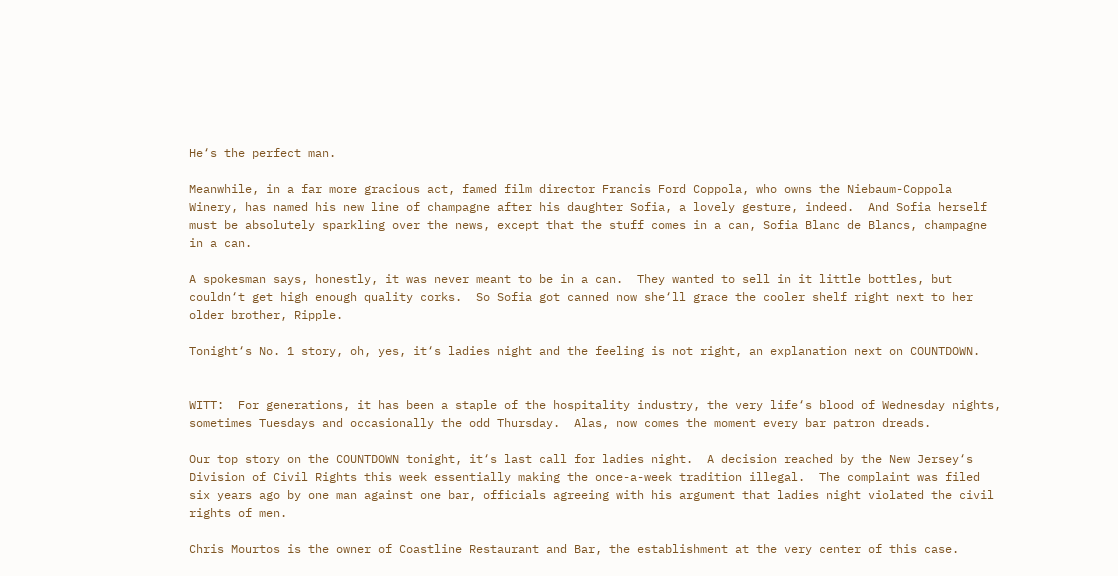He‘s the perfect man.

Meanwhile, in a far more gracious act, famed film director Francis Ford Coppola, who owns the Niebaum-Coppola Winery, has named his new line of champagne after his daughter Sofia, a lovely gesture, indeed.  And Sofia herself must be absolutely sparkling over the news, except that the stuff comes in a can, Sofia Blanc de Blancs, champagne in a can.

A spokesman says, honestly, it was never meant to be in a can.  They wanted to sell in it little bottles, but couldn‘t get high enough quality corks.  So Sofia got canned now she‘ll grace the cooler shelf right next to her older brother, Ripple.

Tonight‘s No. 1 story, oh, yes, it‘s ladies night and the feeling is not right, an explanation next on COUNTDOWN.


WITT:  For generations, it has been a staple of the hospitality industry, the very life‘s blood of Wednesday nights, sometimes Tuesdays and occasionally the odd Thursday.  Alas, now comes the moment every bar patron dreads.

Our top story on the COUNTDOWN tonight, it‘s last call for ladies night.  A decision reached by the New Jersey‘s Division of Civil Rights this week essentially making the once-a-week tradition illegal.  The complaint was filed six years ago by one man against one bar, officials agreeing with his argument that ladies night violated the civil rights of men.

Chris Mourtos is the owner of Coastline Restaurant and Bar, the establishment at the very center of this case.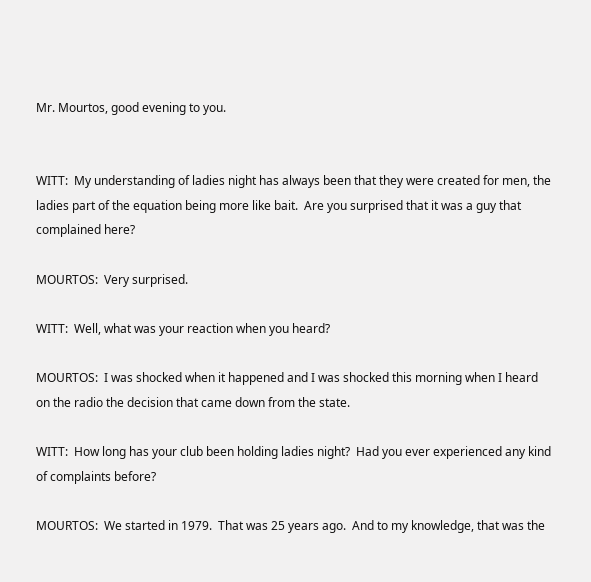Mr. Mourtos, good evening to you.


WITT:  My understanding of ladies night has always been that they were created for men, the ladies part of the equation being more like bait.  Are you surprised that it was a guy that complained here?

MOURTOS:  Very surprised.

WITT:  Well, what was your reaction when you heard?

MOURTOS:  I was shocked when it happened and I was shocked this morning when I heard on the radio the decision that came down from the state.

WITT:  How long has your club been holding ladies night?  Had you ever experienced any kind of complaints before?

MOURTOS:  We started in 1979.  That was 25 years ago.  And to my knowledge, that was the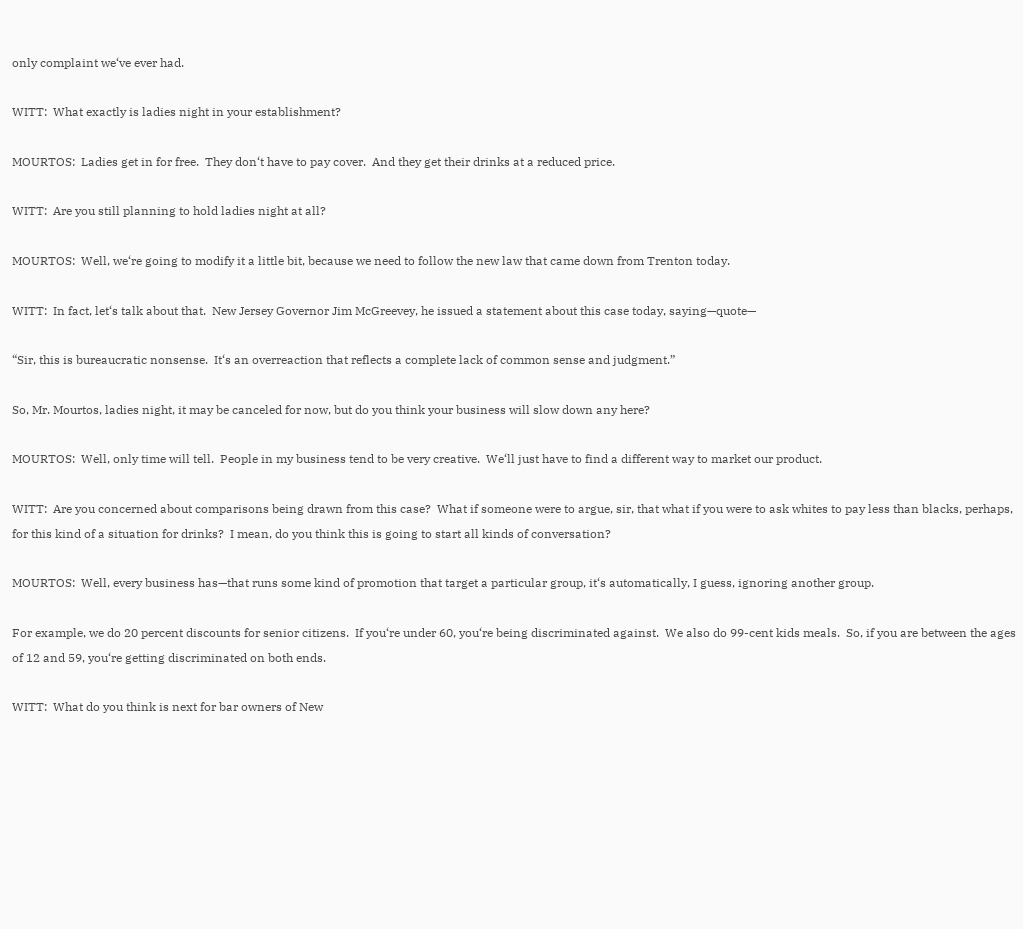only complaint we‘ve ever had.

WITT:  What exactly is ladies night in your establishment?

MOURTOS:  Ladies get in for free.  They don‘t have to pay cover.  And they get their drinks at a reduced price.

WITT:  Are you still planning to hold ladies night at all?

MOURTOS:  Well, we‘re going to modify it a little bit, because we need to follow the new law that came down from Trenton today.

WITT:  In fact, let‘s talk about that.  New Jersey Governor Jim McGreevey, he issued a statement about this case today, saying—quote—

“Sir, this is bureaucratic nonsense.  It‘s an overreaction that reflects a complete lack of common sense and judgment.”

So, Mr. Mourtos, ladies night, it may be canceled for now, but do you think your business will slow down any here?

MOURTOS:  Well, only time will tell.  People in my business tend to be very creative.  We‘ll just have to find a different way to market our product.

WITT:  Are you concerned about comparisons being drawn from this case?  What if someone were to argue, sir, that what if you were to ask whites to pay less than blacks, perhaps, for this kind of a situation for drinks?  I mean, do you think this is going to start all kinds of conversation?

MOURTOS:  Well, every business has—that runs some kind of promotion that target a particular group, it‘s automatically, I guess, ignoring another group.

For example, we do 20 percent discounts for senior citizens.  If you‘re under 60, you‘re being discriminated against.  We also do 99-cent kids meals.  So, if you are between the ages of 12 and 59, you‘re getting discriminated on both ends.

WITT:  What do you think is next for bar owners of New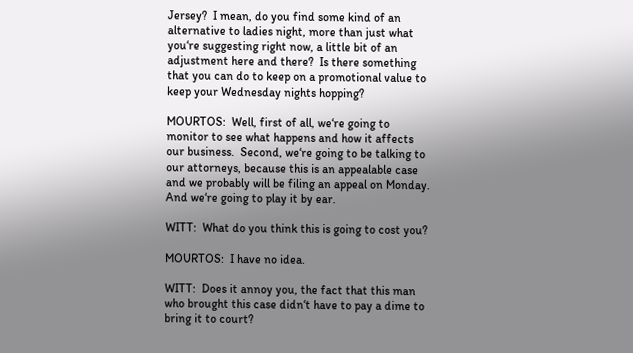Jersey?  I mean, do you find some kind of an alternative to ladies night, more than just what you‘re suggesting right now, a little bit of an adjustment here and there?  Is there something that you can do to keep on a promotional value to keep your Wednesday nights hopping?

MOURTOS:  Well, first of all, we‘re going to monitor to see what happens and how it affects our business.  Second, we‘re going to be talking to our attorneys, because this is an appealable case and we probably will be filing an appeal on Monday.  And we‘re going to play it by ear.

WITT:  What do you think this is going to cost you?

MOURTOS:  I have no idea.

WITT:  Does it annoy you, the fact that this man who brought this case didn‘t have to pay a dime to bring it to court?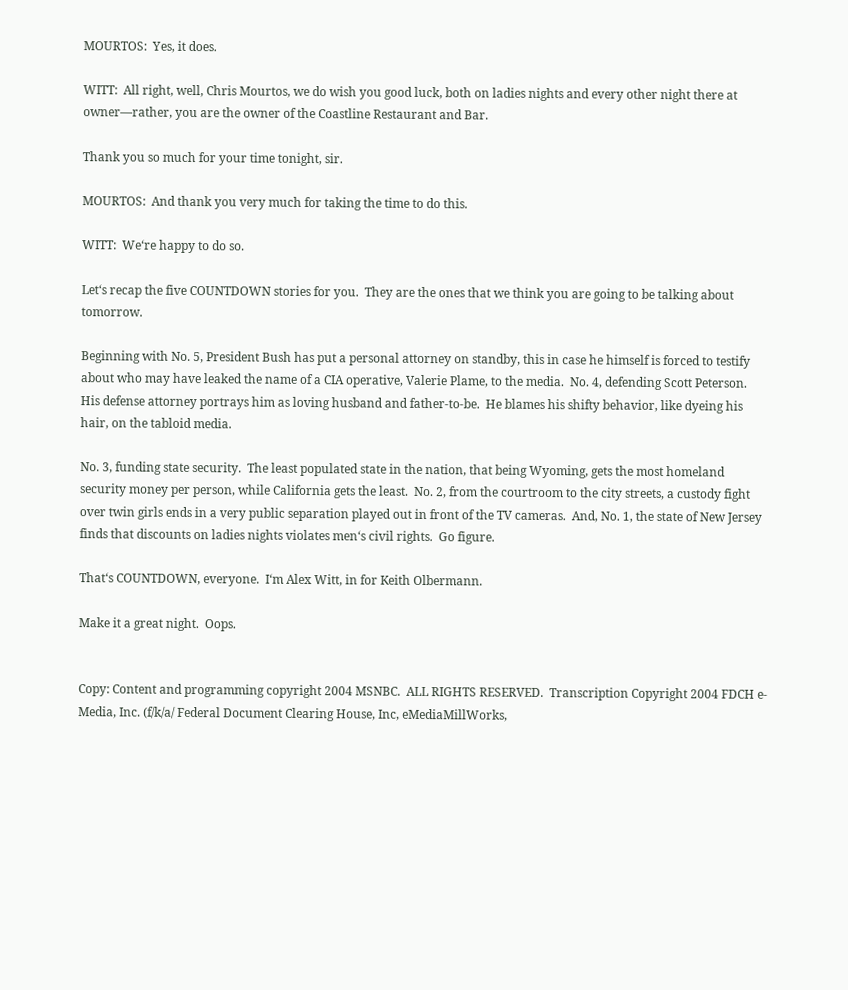MOURTOS:  Yes, it does.

WITT:  All right, well, Chris Mourtos, we do wish you good luck, both on ladies nights and every other night there at owner—rather, you are the owner of the Coastline Restaurant and Bar.

Thank you so much for your time tonight, sir.

MOURTOS:  And thank you very much for taking the time to do this.

WITT:  We‘re happy to do so.

Let‘s recap the five COUNTDOWN stories for you.  They are the ones that we think you are going to be talking about tomorrow.

Beginning with No. 5, President Bush has put a personal attorney on standby, this in case he himself is forced to testify about who may have leaked the name of a CIA operative, Valerie Plame, to the media.  No. 4, defending Scott Peterson.  His defense attorney portrays him as loving husband and father-to-be.  He blames his shifty behavior, like dyeing his hair, on the tabloid media.

No. 3, funding state security.  The least populated state in the nation, that being Wyoming, gets the most homeland security money per person, while California gets the least.  No. 2, from the courtroom to the city streets, a custody fight over twin girls ends in a very public separation played out in front of the TV cameras.  And, No. 1, the state of New Jersey finds that discounts on ladies nights violates men‘s civil rights.  Go figure.

That‘s COUNTDOWN, everyone.  I‘m Alex Witt, in for Keith Olbermann.

Make it a great night.  Oops.


Copy: Content and programming copyright 2004 MSNBC.  ALL RIGHTS RESERVED.  Transcription Copyright 2004 FDCH e-Media, Inc. (f/k/a/ Federal Document Clearing House, Inc, eMediaMillWorks,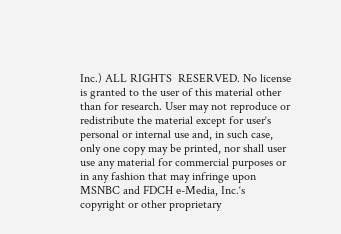Inc.) ALL RIGHTS  RESERVED. No license is granted to the user of this material other than for research. User may not reproduce or redistribute the material except for user‘s personal or internal use and, in such case, only one copy may be printed, nor shall user use any material for commercial purposes or in any fashion that may infringe upon MSNBC and FDCH e-Media, Inc.‘s copyright or other proprietary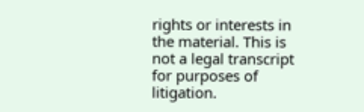rights or interests in the material. This is not a legal transcript for purposes of litigation.